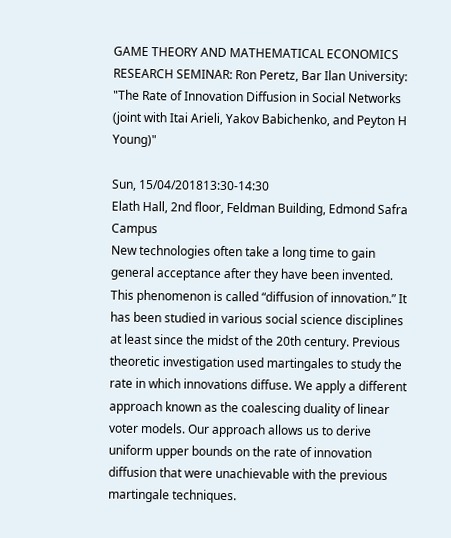GAME THEORY AND MATHEMATICAL ECONOMICS RESEARCH SEMINAR: Ron Peretz, Bar Ilan University: "The Rate of Innovation Diffusion in Social Networks (joint with Itai Arieli, Yakov Babichenko, and Peyton H Young)"

Sun, 15/04/201813:30-14:30
Elath Hall, 2nd floor, Feldman Building, Edmond Safra Campus
New technologies often take a long time to gain general acceptance after they have been invented. This phenomenon is called “diffusion of innovation.” It has been studied in various social science disciplines at least since the midst of the 20th century. Previous theoretic investigation used martingales to study the rate in which innovations diffuse. We apply a different approach known as the coalescing duality of linear voter models. Our approach allows us to derive uniform upper bounds on the rate of innovation diffusion that were unachievable with the previous martingale techniques.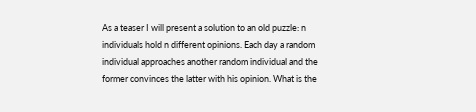As a teaser I will present a solution to an old puzzle: n individuals hold n different opinions. Each day a random individual approaches another random individual and the former convinces the latter with his opinion. What is the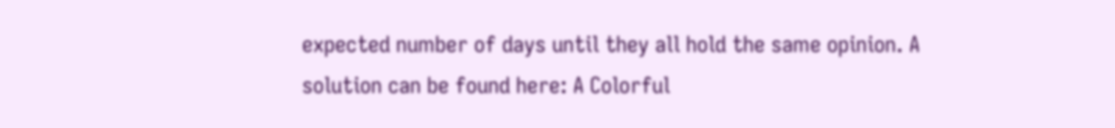expected number of days until they all hold the same opinion. A solution can be found here: A Colorful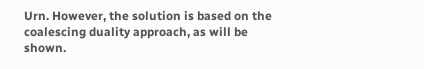Urn. However, the solution is based on the coalescing duality approach, as will be shown.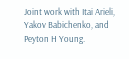Joint work with Itai Arieli, Yakov Babichenko, and Peyton H Young.